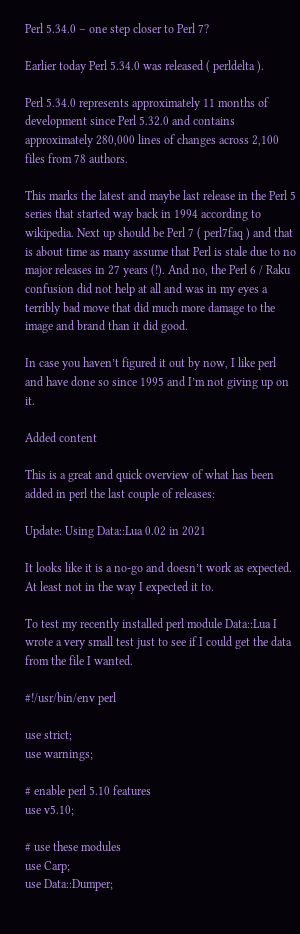Perl 5.34.0 – one step closer to Perl 7?

Earlier today Perl 5.34.0 was released ( perldelta ).

Perl 5.34.0 represents approximately 11 months of development since Perl 5.32.0 and contains approximately 280,000 lines of changes across 2,100 files from 78 authors.

This marks the latest and maybe last release in the Perl 5 series that started way back in 1994 according to wikipedia. Next up should be Perl 7 ( perl7faq ) and that is about time as many assume that Perl is stale due to no major releases in 27 years (!). And no, the Perl 6 / Raku confusion did not help at all and was in my eyes a terribly bad move that did much more damage to the image and brand than it did good.

In case you haven’t figured it out by now, I like perl and have done so since 1995 and I’m not giving up on it.

Added content

This is a great and quick overview of what has been added in perl the last couple of releases:

Update: Using Data::Lua 0.02 in 2021

It looks like it is a no-go and doesn’t work as expected. At least not in the way I expected it to.

To test my recently installed perl module Data::Lua I wrote a very small test just to see if I could get the data from the file I wanted.

#!/usr/bin/env perl

use strict;
use warnings;

# enable perl 5.10 features
use v5.10;

# use these modules
use Carp;
use Data::Dumper;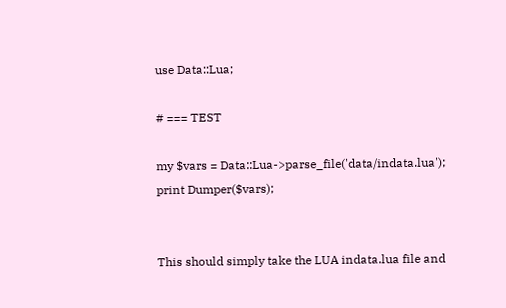use Data::Lua;

# === TEST

my $vars = Data::Lua->parse_file('data/indata.lua');
print Dumper($vars);


This should simply take the LUA indata.lua file and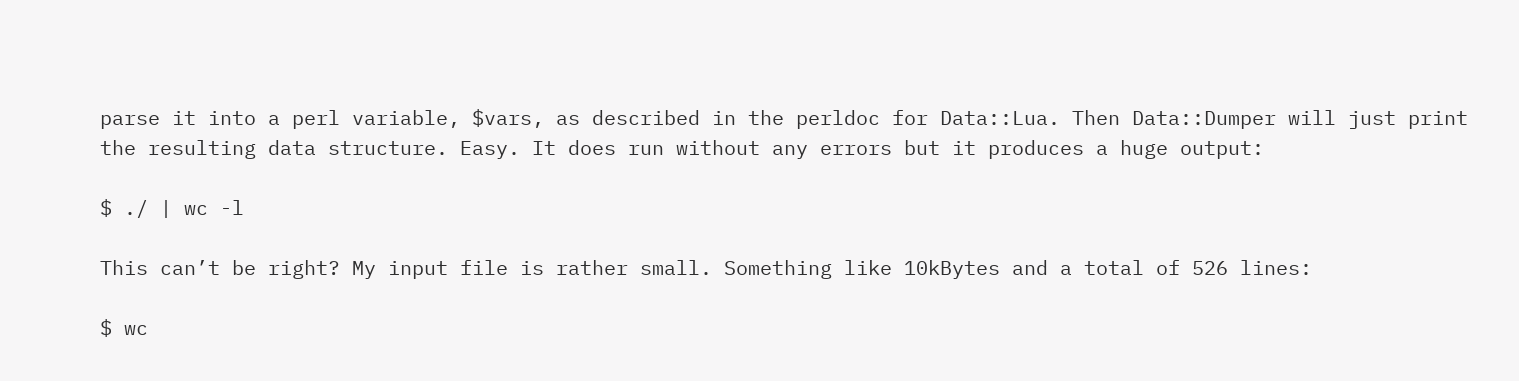parse it into a perl variable, $vars, as described in the perldoc for Data::Lua. Then Data::Dumper will just print the resulting data structure. Easy. It does run without any errors but it produces a huge output:

$ ./ | wc -l

This can’t be right? My input file is rather small. Something like 10kBytes and a total of 526 lines:

$ wc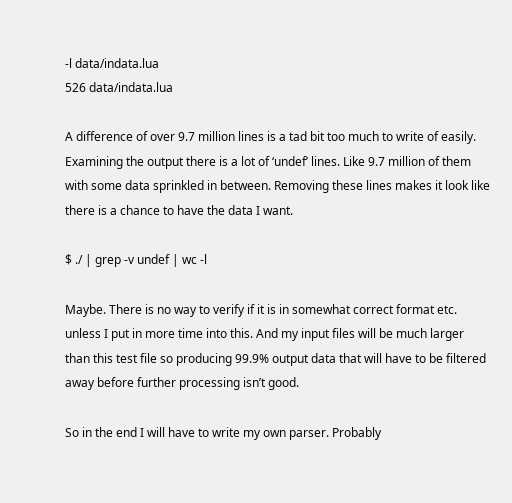-l data/indata.lua
526 data/indata.lua

A difference of over 9.7 million lines is a tad bit too much to write of easily. Examining the output there is a lot of ‘undef’ lines. Like 9.7 million of them with some data sprinkled in between. Removing these lines makes it look like there is a chance to have the data I want.

$ ./ | grep -v undef | wc -l

Maybe. There is no way to verify if it is in somewhat correct format etc. unless I put in more time into this. And my input files will be much larger than this test file so producing 99.9% output data that will have to be filtered away before further processing isn’t good.

So in the end I will have to write my own parser. Probably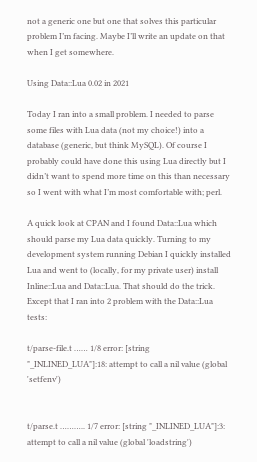not a generic one but one that solves this particular problem I’m facing. Maybe I’ll write an update on that when I get somewhere.

Using Data::Lua 0.02 in 2021

Today I ran into a small problem. I needed to parse some files with Lua data (not my choice!) into a database (generic, but think MySQL). Of course I probably could have done this using Lua directly but I didn’t want to spend more time on this than necessary so I went with what I’m most comfortable with; perl.

A quick look at CPAN and I found Data::Lua which should parse my Lua data quickly. Turning to my development system running Debian I quickly installed Lua and went to (locally, for my private user) install Inline::Lua and Data::Lua. That should do the trick. Except that I ran into 2 problem with the Data::Lua tests:

t/parse-file.t …… 1/8 error: [string "_INLINED_LUA"]:18: attempt to call a nil value (global 'setfenv')


t/parse.t ……….. 1/7 error: [string "_INLINED_LUA"]:3: attempt to call a nil value (global 'loadstring')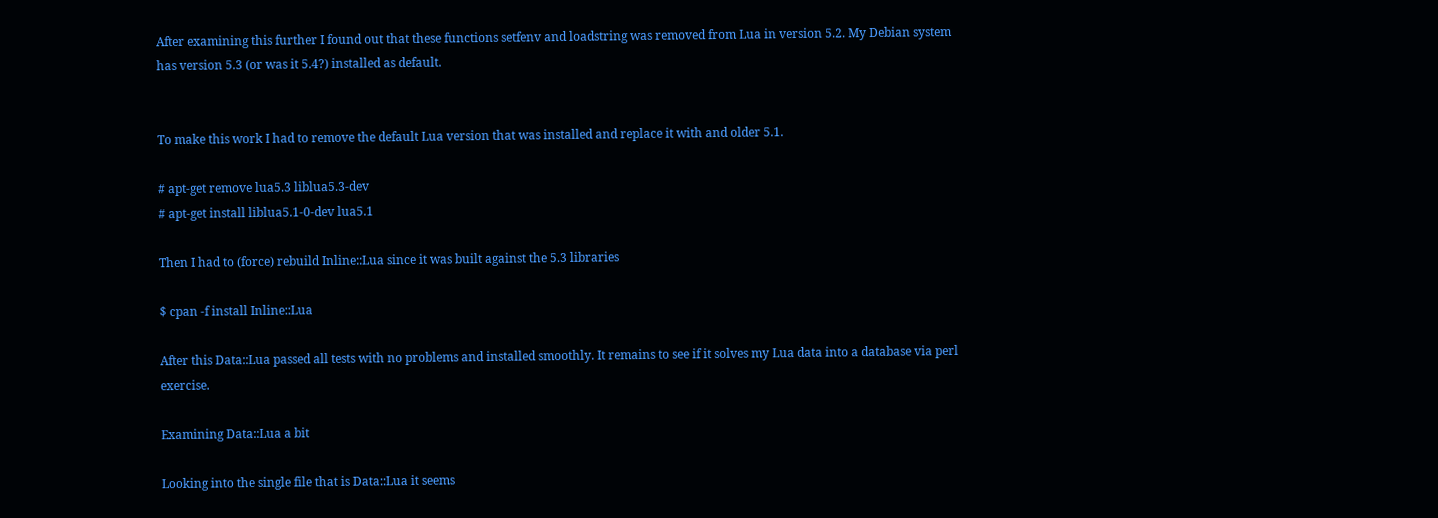After examining this further I found out that these functions setfenv and loadstring was removed from Lua in version 5.2. My Debian system has version 5.3 (or was it 5.4?) installed as default.


To make this work I had to remove the default Lua version that was installed and replace it with and older 5.1.

# apt-get remove lua5.3 liblua5.3-dev
# apt-get install liblua5.1-0-dev lua5.1

Then I had to (force) rebuild Inline::Lua since it was built against the 5.3 libraries

$ cpan -f install Inline::Lua

After this Data::Lua passed all tests with no problems and installed smoothly. It remains to see if it solves my Lua data into a database via perl exercise.

Examining Data::Lua a bit

Looking into the single file that is Data::Lua it seems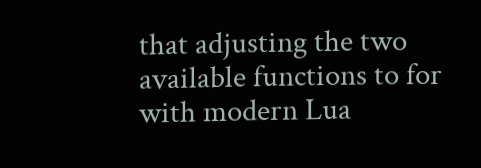that adjusting the two available functions to for with modern Lua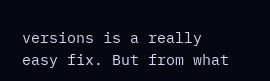versions is a really easy fix. But from what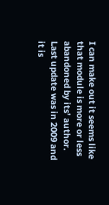I can make out it seems like that module is more or less abandoned by its’ author. Last update was in 2009 and it is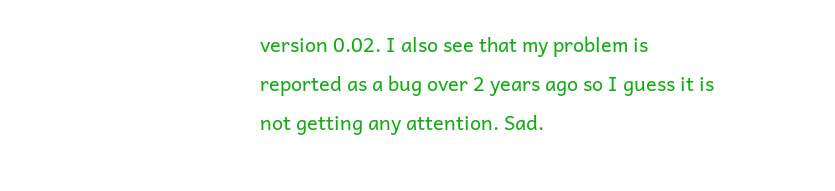version 0.02. I also see that my problem is reported as a bug over 2 years ago so I guess it is not getting any attention. Sad.